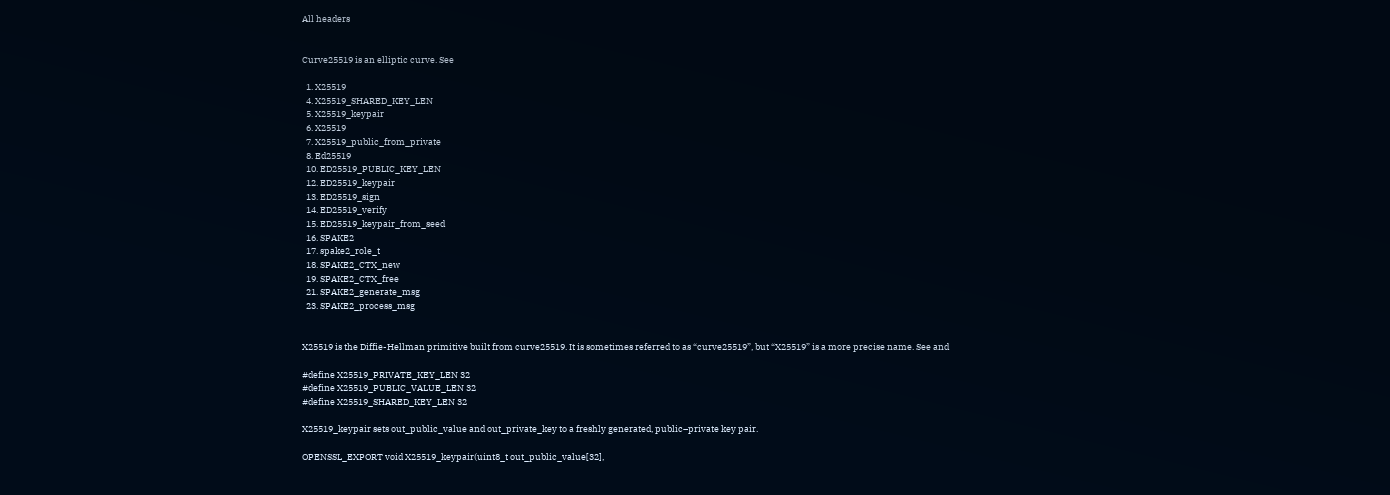All headers


Curve25519 is an elliptic curve. See

  1. X25519
  4. X25519_SHARED_KEY_LEN
  5. X25519_keypair
  6. X25519
  7. X25519_public_from_private
  8. Ed25519
  10. ED25519_PUBLIC_KEY_LEN
  12. ED25519_keypair
  13. ED25519_sign
  14. ED25519_verify
  15. ED25519_keypair_from_seed
  16. SPAKE2
  17. spake2_role_t
  18. SPAKE2_CTX_new
  19. SPAKE2_CTX_free
  21. SPAKE2_generate_msg
  23. SPAKE2_process_msg


X25519 is the Diffie-Hellman primitive built from curve25519. It is sometimes referred to as “curve25519”, but “X25519” is a more precise name. See and

#define X25519_PRIVATE_KEY_LEN 32
#define X25519_PUBLIC_VALUE_LEN 32
#define X25519_SHARED_KEY_LEN 32

X25519_keypair sets out_public_value and out_private_key to a freshly generated, public–private key pair.

OPENSSL_EXPORT void X25519_keypair(uint8_t out_public_value[32],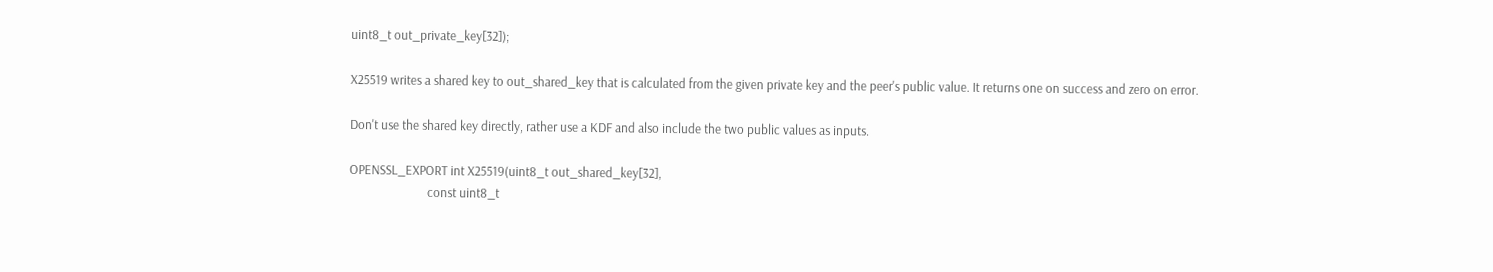uint8_t out_private_key[32]);

X25519 writes a shared key to out_shared_key that is calculated from the given private key and the peer's public value. It returns one on success and zero on error.

Don't use the shared key directly, rather use a KDF and also include the two public values as inputs.

OPENSSL_EXPORT int X25519(uint8_t out_shared_key[32],
                          const uint8_t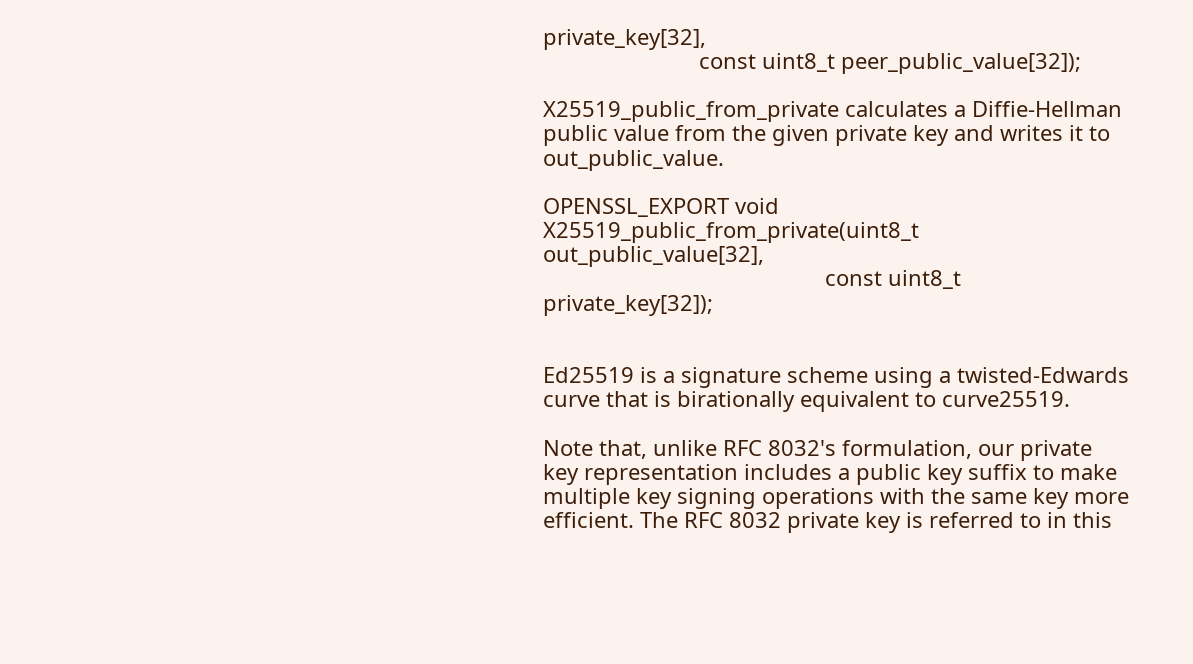private_key[32],
                          const uint8_t peer_public_value[32]);

X25519_public_from_private calculates a Diffie-Hellman public value from the given private key and writes it to out_public_value.

OPENSSL_EXPORT void X25519_public_from_private(uint8_t out_public_value[32],
                                               const uint8_t private_key[32]);


Ed25519 is a signature scheme using a twisted-Edwards curve that is birationally equivalent to curve25519.

Note that, unlike RFC 8032's formulation, our private key representation includes a public key suffix to make multiple key signing operations with the same key more efficient. The RFC 8032 private key is referred to in this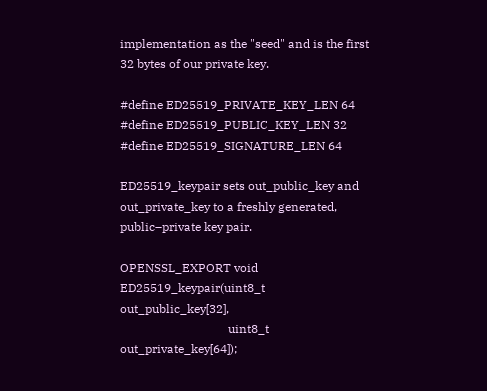implementation as the "seed" and is the first 32 bytes of our private key.

#define ED25519_PRIVATE_KEY_LEN 64
#define ED25519_PUBLIC_KEY_LEN 32
#define ED25519_SIGNATURE_LEN 64

ED25519_keypair sets out_public_key and out_private_key to a freshly generated, public–private key pair.

OPENSSL_EXPORT void ED25519_keypair(uint8_t out_public_key[32],
                                    uint8_t out_private_key[64]);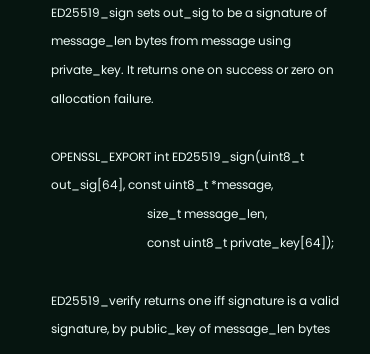ED25519_sign sets out_sig to be a signature of message_len bytes from message using private_key. It returns one on success or zero on allocation failure.

OPENSSL_EXPORT int ED25519_sign(uint8_t out_sig[64], const uint8_t *message,
                                size_t message_len,
                                const uint8_t private_key[64]);

ED25519_verify returns one iff signature is a valid signature, by public_key of message_len bytes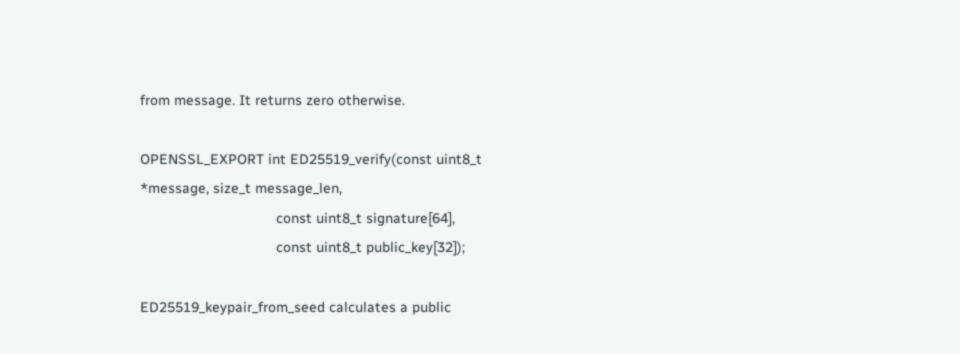from message. It returns zero otherwise.

OPENSSL_EXPORT int ED25519_verify(const uint8_t *message, size_t message_len,
                                  const uint8_t signature[64],
                                  const uint8_t public_key[32]);

ED25519_keypair_from_seed calculates a public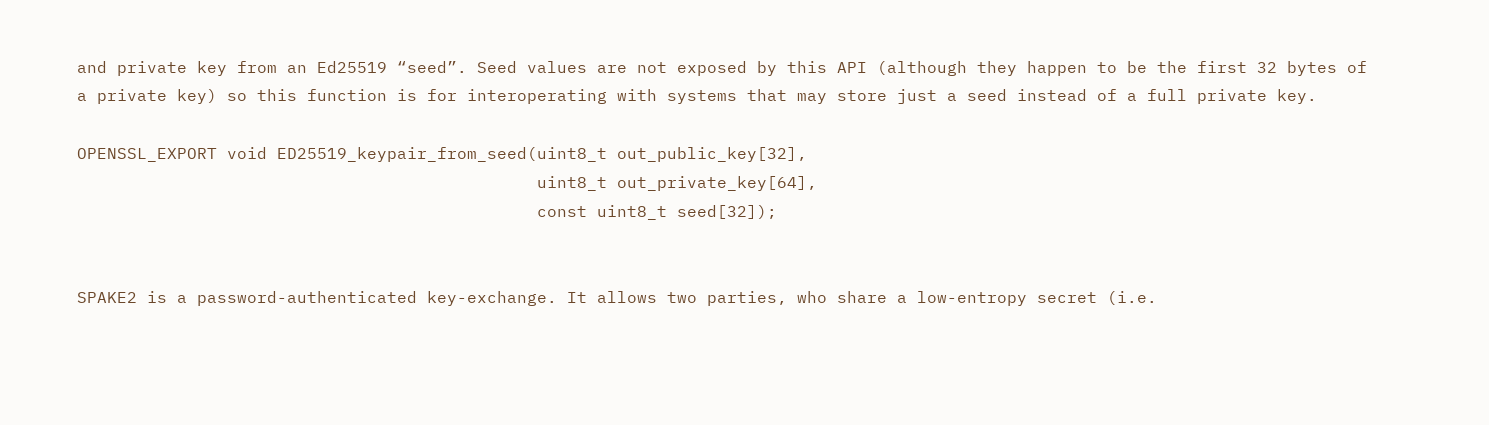and private key from an Ed25519 “seed”. Seed values are not exposed by this API (although they happen to be the first 32 bytes of a private key) so this function is for interoperating with systems that may store just a seed instead of a full private key.

OPENSSL_EXPORT void ED25519_keypair_from_seed(uint8_t out_public_key[32],
                                              uint8_t out_private_key[64],
                                              const uint8_t seed[32]);


SPAKE2 is a password-authenticated key-exchange. It allows two parties, who share a low-entropy secret (i.e.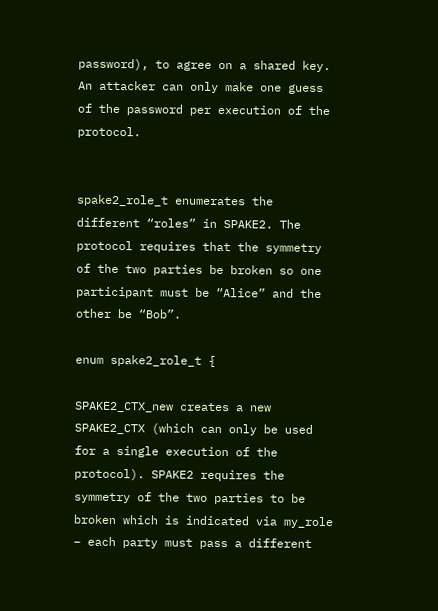password), to agree on a shared key. An attacker can only make one guess of the password per execution of the protocol.


spake2_role_t enumerates the different “roles” in SPAKE2. The protocol requires that the symmetry of the two parties be broken so one participant must be “Alice” and the other be “Bob”.

enum spake2_role_t {

SPAKE2_CTX_new creates a new SPAKE2_CTX (which can only be used for a single execution of the protocol). SPAKE2 requires the symmetry of the two parties to be broken which is indicated via my_role – each party must pass a different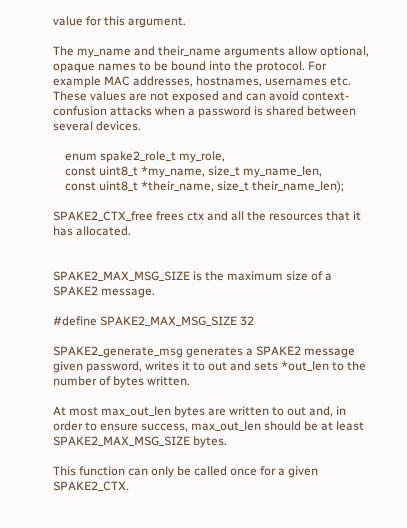value for this argument.

The my_name and their_name arguments allow optional, opaque names to be bound into the protocol. For example MAC addresses, hostnames, usernames etc. These values are not exposed and can avoid context-confusion attacks when a password is shared between several devices.

    enum spake2_role_t my_role,
    const uint8_t *my_name, size_t my_name_len,
    const uint8_t *their_name, size_t their_name_len);

SPAKE2_CTX_free frees ctx and all the resources that it has allocated.


SPAKE2_MAX_MSG_SIZE is the maximum size of a SPAKE2 message.

#define SPAKE2_MAX_MSG_SIZE 32

SPAKE2_generate_msg generates a SPAKE2 message given password, writes it to out and sets *out_len to the number of bytes written.

At most max_out_len bytes are written to out and, in order to ensure success, max_out_len should be at least SPAKE2_MAX_MSG_SIZE bytes.

This function can only be called once for a given SPAKE2_CTX.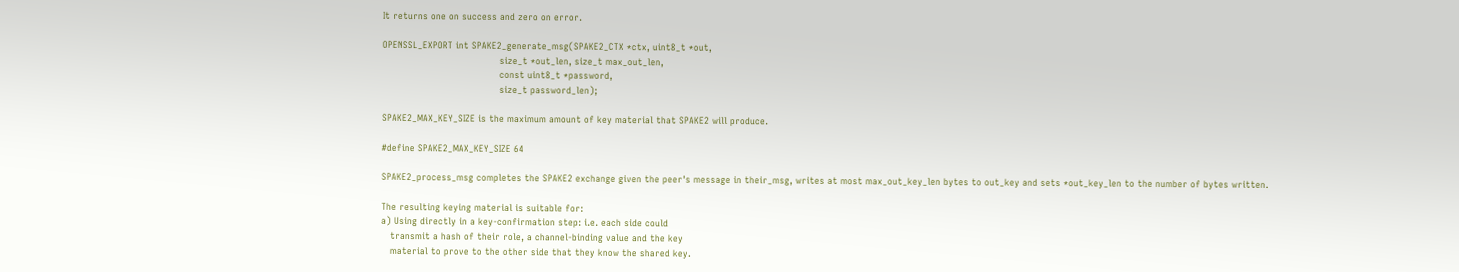It returns one on success and zero on error.

OPENSSL_EXPORT int SPAKE2_generate_msg(SPAKE2_CTX *ctx, uint8_t *out,
                                       size_t *out_len, size_t max_out_len,
                                       const uint8_t *password,
                                       size_t password_len);

SPAKE2_MAX_KEY_SIZE is the maximum amount of key material that SPAKE2 will produce.

#define SPAKE2_MAX_KEY_SIZE 64

SPAKE2_process_msg completes the SPAKE2 exchange given the peer's message in their_msg, writes at most max_out_key_len bytes to out_key and sets *out_key_len to the number of bytes written.

The resulting keying material is suitable for:
a) Using directly in a key-confirmation step: i.e. each side could
   transmit a hash of their role, a channel-binding value and the key
   material to prove to the other side that they know the shared key.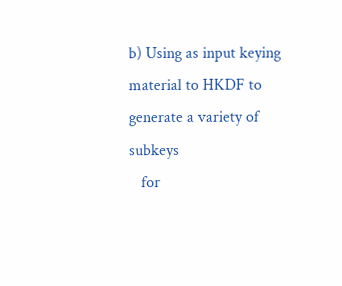b) Using as input keying material to HKDF to generate a variety of subkeys
   for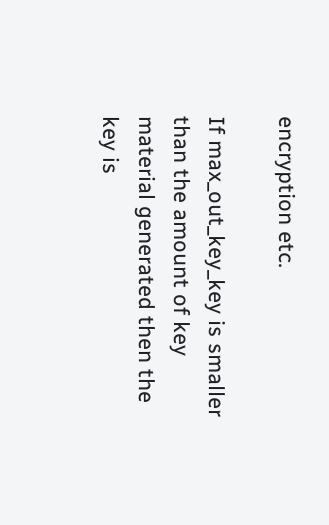encryption etc.

If max_out_key_key is smaller than the amount of key material generated then the key is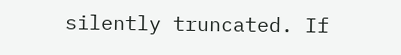silently truncated. If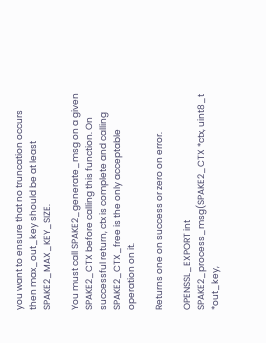you want to ensure that no truncation occurs then max_out_key should be at least SPAKE2_MAX_KEY_SIZE.

You must call SPAKE2_generate_msg on a given SPAKE2_CTX before calling this function. On successful return, ctx is complete and calling SPAKE2_CTX_free is the only acceptable operation on it.

Returns one on success or zero on error.

OPENSSL_EXPORT int SPAKE2_process_msg(SPAKE2_CTX *ctx, uint8_t *out_key,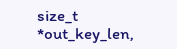size_t *out_key_len,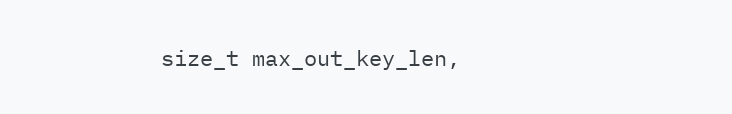size_t max_out_key_len,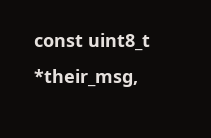const uint8_t *their_msg,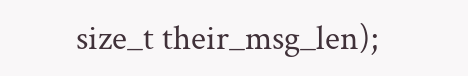size_t their_msg_len);